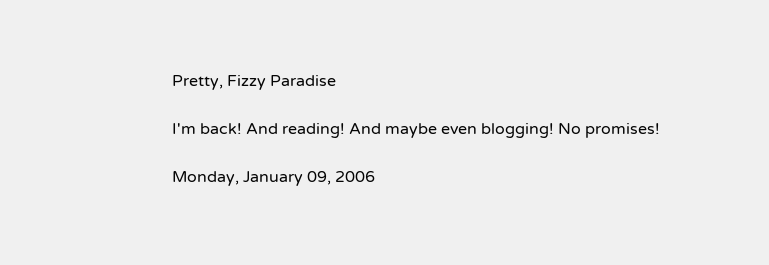Pretty, Fizzy Paradise

I'm back! And reading! And maybe even blogging! No promises!

Monday, January 09, 2006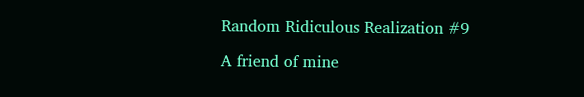Random Ridiculous Realization #9

A friend of mine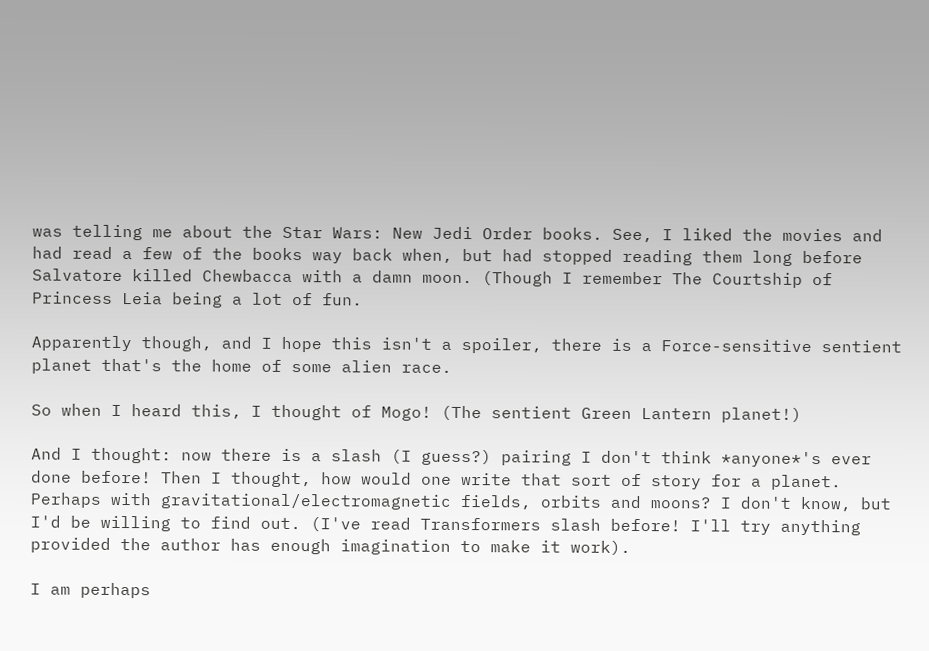was telling me about the Star Wars: New Jedi Order books. See, I liked the movies and had read a few of the books way back when, but had stopped reading them long before Salvatore killed Chewbacca with a damn moon. (Though I remember The Courtship of Princess Leia being a lot of fun.

Apparently though, and I hope this isn't a spoiler, there is a Force-sensitive sentient planet that's the home of some alien race.

So when I heard this, I thought of Mogo! (The sentient Green Lantern planet!)

And I thought: now there is a slash (I guess?) pairing I don't think *anyone*'s ever done before! Then I thought, how would one write that sort of story for a planet. Perhaps with gravitational/electromagnetic fields, orbits and moons? I don't know, but I'd be willing to find out. (I've read Transformers slash before! I'll try anything provided the author has enough imagination to make it work).

I am perhaps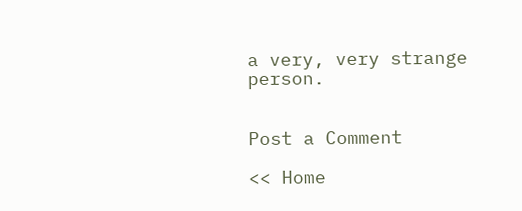a very, very strange person.


Post a Comment

<< Home